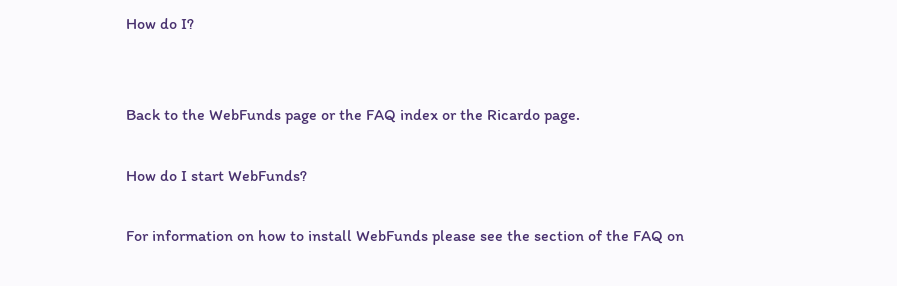How do I?


Back to the WebFunds page or the FAQ index or the Ricardo page.

How do I start WebFunds?

For information on how to install WebFunds please see the section of the FAQ on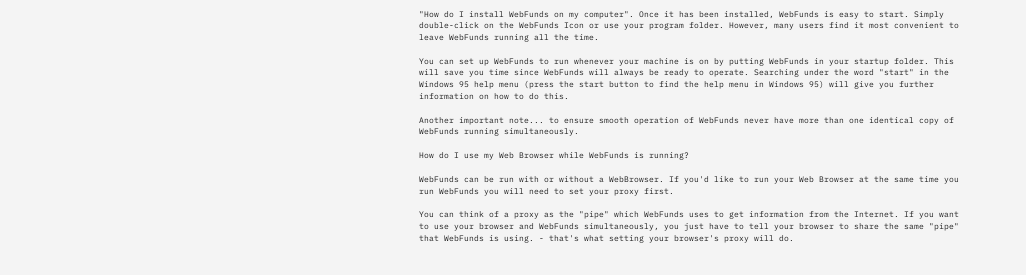"How do I install WebFunds on my computer". Once it has been installed, WebFunds is easy to start. Simply double-click on the WebFunds Icon or use your program folder. However, many users find it most convenient to leave WebFunds running all the time.

You can set up WebFunds to run whenever your machine is on by putting WebFunds in your startup folder. This will save you time since WebFunds will always be ready to operate. Searching under the word "start" in the Windows 95 help menu (press the start button to find the help menu in Windows 95) will give you further information on how to do this.

Another important note... to ensure smooth operation of WebFunds never have more than one identical copy of WebFunds running simultaneously.

How do I use my Web Browser while WebFunds is running?

WebFunds can be run with or without a WebBrowser. If you'd like to run your Web Browser at the same time you run WebFunds you will need to set your proxy first.

You can think of a proxy as the "pipe" which WebFunds uses to get information from the Internet. If you want to use your browser and WebFunds simultaneously, you just have to tell your browser to share the same "pipe" that WebFunds is using. - that's what setting your browser's proxy will do.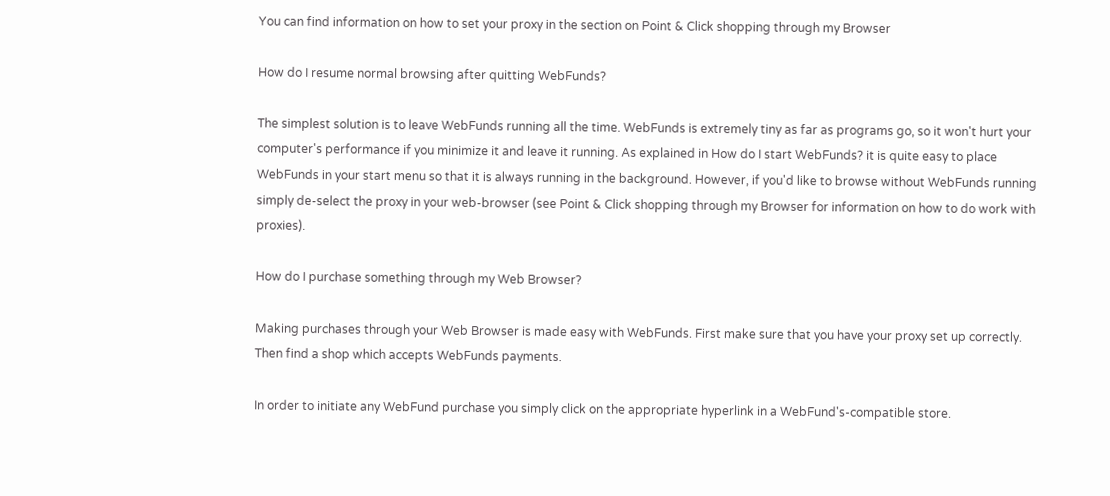You can find information on how to set your proxy in the section on Point & Click shopping through my Browser

How do I resume normal browsing after quitting WebFunds?

The simplest solution is to leave WebFunds running all the time. WebFunds is extremely tiny as far as programs go, so it won't hurt your computer's performance if you minimize it and leave it running. As explained in How do I start WebFunds? it is quite easy to place WebFunds in your start menu so that it is always running in the background. However, if you'd like to browse without WebFunds running simply de-select the proxy in your web-browser (see Point & Click shopping through my Browser for information on how to do work with proxies).

How do I purchase something through my Web Browser?

Making purchases through your Web Browser is made easy with WebFunds. First make sure that you have your proxy set up correctly. Then find a shop which accepts WebFunds payments.

In order to initiate any WebFund purchase you simply click on the appropriate hyperlink in a WebFund's-compatible store.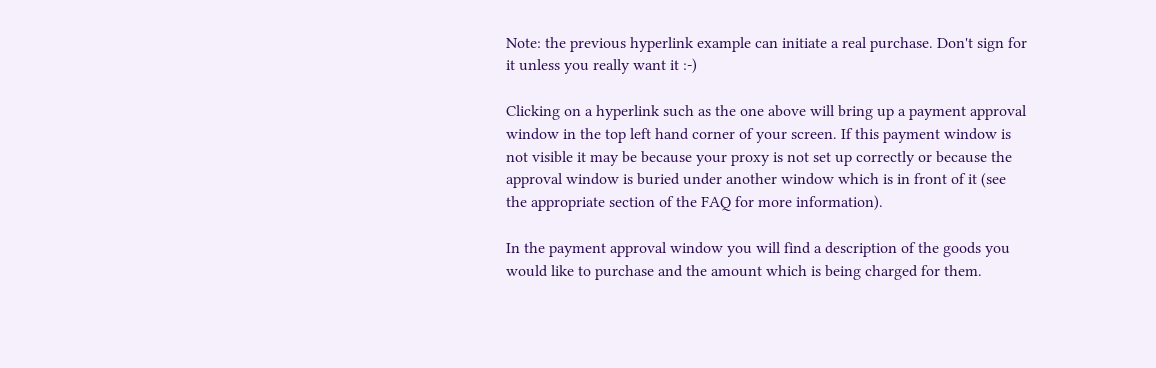Note: the previous hyperlink example can initiate a real purchase. Don't sign for it unless you really want it :-)

Clicking on a hyperlink such as the one above will bring up a payment approval window in the top left hand corner of your screen. If this payment window is not visible it may be because your proxy is not set up correctly or because the approval window is buried under another window which is in front of it (see the appropriate section of the FAQ for more information).

In the payment approval window you will find a description of the goods you would like to purchase and the amount which is being charged for them.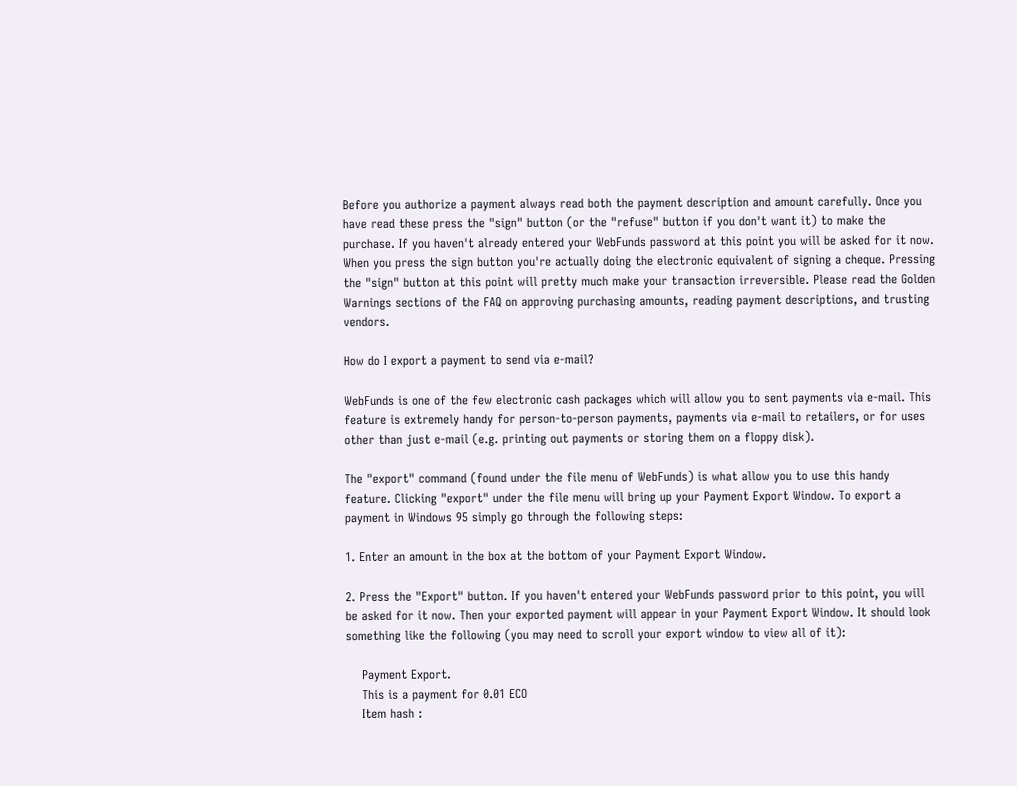Before you authorize a payment always read both the payment description and amount carefully. Once you have read these press the "sign" button (or the "refuse" button if you don't want it) to make the purchase. If you haven't already entered your WebFunds password at this point you will be asked for it now. When you press the sign button you're actually doing the electronic equivalent of signing a cheque. Pressing the "sign" button at this point will pretty much make your transaction irreversible. Please read the Golden Warnings sections of the FAQ on approving purchasing amounts, reading payment descriptions, and trusting vendors.

How do I export a payment to send via e-mail?

WebFunds is one of the few electronic cash packages which will allow you to sent payments via e-mail. This feature is extremely handy for person-to-person payments, payments via e-mail to retailers, or for uses other than just e-mail (e.g. printing out payments or storing them on a floppy disk).

The "export" command (found under the file menu of WebFunds) is what allow you to use this handy feature. Clicking "export" under the file menu will bring up your Payment Export Window. To export a payment in Windows 95 simply go through the following steps:

1. Enter an amount in the box at the bottom of your Payment Export Window.

2. Press the "Export" button. If you haven't entered your WebFunds password prior to this point, you will be asked for it now. Then your exported payment will appear in your Payment Export Window. It should look something like the following (you may need to scroll your export window to view all of it):

    Payment Export.
    This is a payment for 0.01 ECO
    Item hash :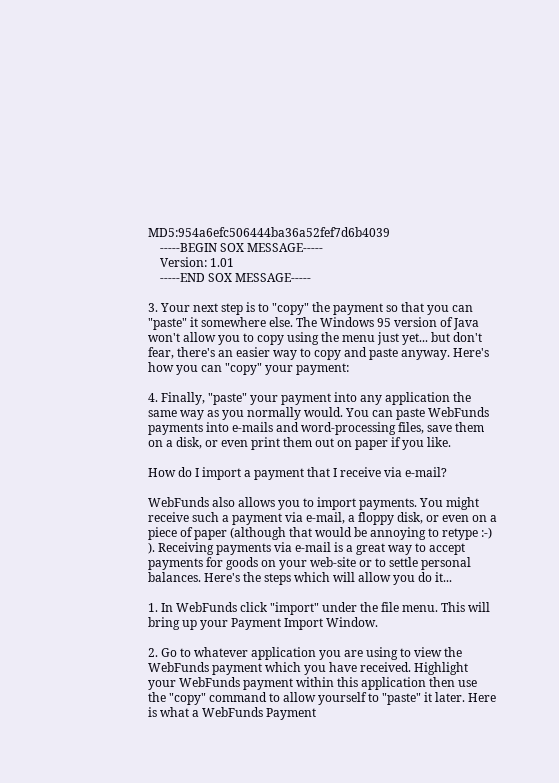MD5:954a6efc506444ba36a52fef7d6b4039
    -----BEGIN SOX MESSAGE-----
    Version: 1.01
    -----END SOX MESSAGE-----

3. Your next step is to "copy" the payment so that you can "paste" it somewhere else. The Windows 95 version of Java won't allow you to copy using the menu just yet... but don't fear, there's an easier way to copy and paste anyway. Here's how you can "copy" your payment:

4. Finally, "paste" your payment into any application the same way as you normally would. You can paste WebFunds payments into e-mails and word-processing files, save them on a disk, or even print them out on paper if you like.

How do I import a payment that I receive via e-mail?

WebFunds also allows you to import payments. You might receive such a payment via e-mail, a floppy disk, or even on a piece of paper (although that would be annoying to retype :-) ). Receiving payments via e-mail is a great way to accept payments for goods on your web-site or to settle personal balances. Here's the steps which will allow you do it...

1. In WebFunds click "import" under the file menu. This will bring up your Payment Import Window.

2. Go to whatever application you are using to view the WebFunds payment which you have received. Highlight your WebFunds payment within this application then use the "copy" command to allow yourself to "paste" it later. Here is what a WebFunds Payment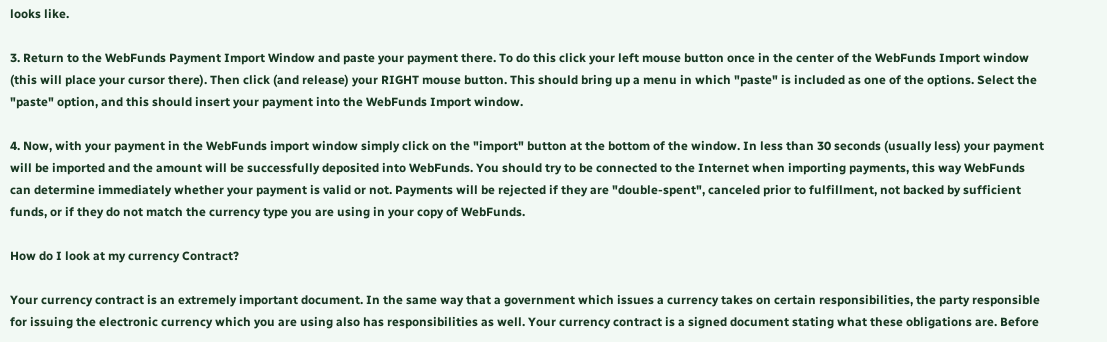looks like.

3. Return to the WebFunds Payment Import Window and paste your payment there. To do this click your left mouse button once in the center of the WebFunds Import window (this will place your cursor there). Then click (and release) your RIGHT mouse button. This should bring up a menu in which "paste" is included as one of the options. Select the "paste" option, and this should insert your payment into the WebFunds Import window.

4. Now, with your payment in the WebFunds import window simply click on the "import" button at the bottom of the window. In less than 30 seconds (usually less) your payment will be imported and the amount will be successfully deposited into WebFunds. You should try to be connected to the Internet when importing payments, this way WebFunds can determine immediately whether your payment is valid or not. Payments will be rejected if they are "double-spent", canceled prior to fulfillment, not backed by sufficient funds, or if they do not match the currency type you are using in your copy of WebFunds.

How do I look at my currency Contract?

Your currency contract is an extremely important document. In the same way that a government which issues a currency takes on certain responsibilities, the party responsible for issuing the electronic currency which you are using also has responsibilities as well. Your currency contract is a signed document stating what these obligations are. Before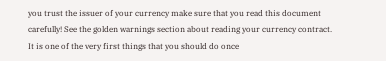you trust the issuer of your currency make sure that you read this document carefully! See the golden warnings section about reading your currency contract. It is one of the very first things that you should do once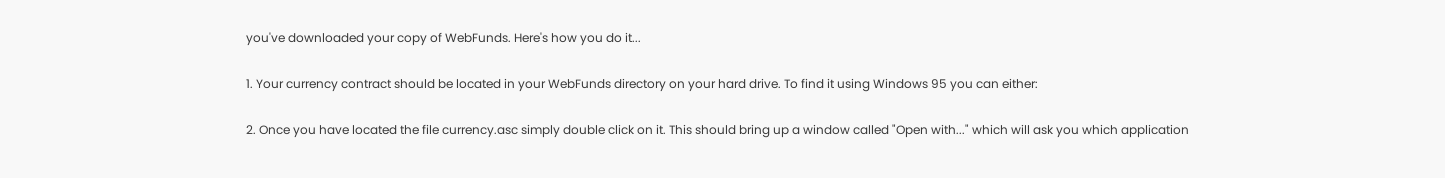you've downloaded your copy of WebFunds. Here's how you do it...

1. Your currency contract should be located in your WebFunds directory on your hard drive. To find it using Windows 95 you can either:

2. Once you have located the file currency.asc simply double click on it. This should bring up a window called "Open with..." which will ask you which application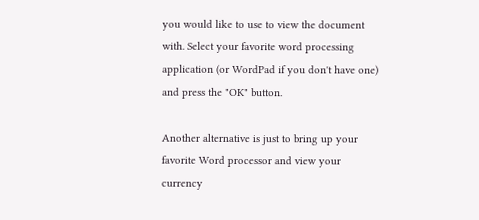you would like to use to view the document with. Select your favorite word processing application (or WordPad if you don't have one) and press the "OK" button.

Another alternative is just to bring up your favorite Word processor and view your currency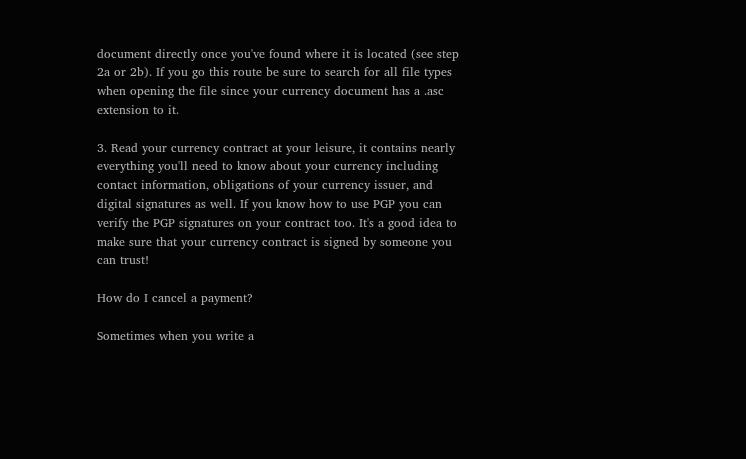document directly once you've found where it is located (see step 2a or 2b). If you go this route be sure to search for all file types when opening the file since your currency document has a .asc extension to it.

3. Read your currency contract at your leisure, it contains nearly everything you'll need to know about your currency including contact information, obligations of your currency issuer, and digital signatures as well. If you know how to use PGP you can verify the PGP signatures on your contract too. It's a good idea to make sure that your currency contract is signed by someone you can trust!

How do I cancel a payment?

Sometimes when you write a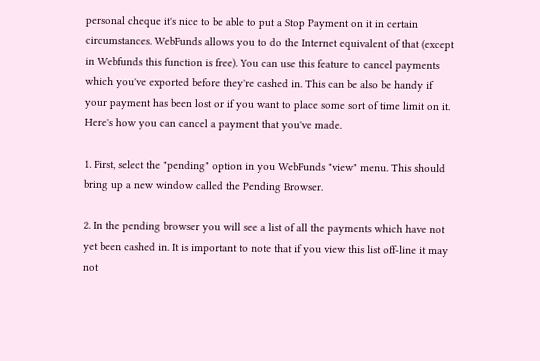personal cheque it's nice to be able to put a Stop Payment on it in certain circumstances. WebFunds allows you to do the Internet equivalent of that (except in Webfunds this function is free). You can use this feature to cancel payments which you've exported before they're cashed in. This can be also be handy if your payment has been lost or if you want to place some sort of time limit on it. Here's how you can cancel a payment that you've made.

1. First, select the "pending" option in you WebFunds "view" menu. This should bring up a new window called the Pending Browser.

2. In the pending browser you will see a list of all the payments which have not yet been cashed in. It is important to note that if you view this list off-line it may not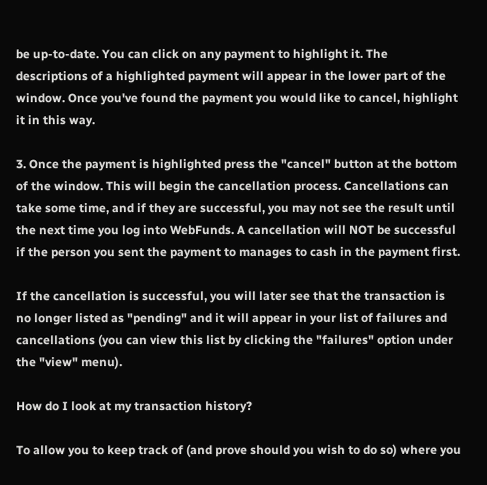be up-to-date. You can click on any payment to highlight it. The descriptions of a highlighted payment will appear in the lower part of the window. Once you've found the payment you would like to cancel, highlight it in this way.

3. Once the payment is highlighted press the "cancel" button at the bottom of the window. This will begin the cancellation process. Cancellations can take some time, and if they are successful, you may not see the result until the next time you log into WebFunds. A cancellation will NOT be successful if the person you sent the payment to manages to cash in the payment first.

If the cancellation is successful, you will later see that the transaction is no longer listed as "pending" and it will appear in your list of failures and cancellations (you can view this list by clicking the "failures" option under the "view" menu).

How do I look at my transaction history?

To allow you to keep track of (and prove should you wish to do so) where you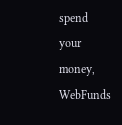spend your money, WebFunds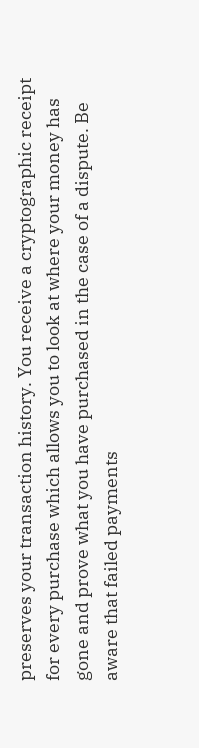preserves your transaction history. You receive a cryptographic receipt for every purchase which allows you to look at where your money has gone and prove what you have purchased in the case of a dispute. Be aware that failed payments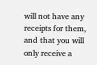will not have any receipts for them, and that you will only receive a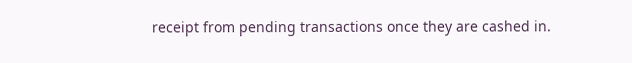receipt from pending transactions once they are cashed in.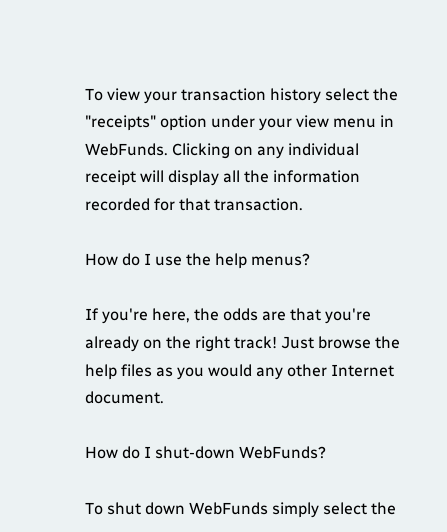To view your transaction history select the "receipts" option under your view menu in WebFunds. Clicking on any individual receipt will display all the information recorded for that transaction.

How do I use the help menus?

If you're here, the odds are that you're already on the right track! Just browse the help files as you would any other Internet document.

How do I shut-down WebFunds?

To shut down WebFunds simply select the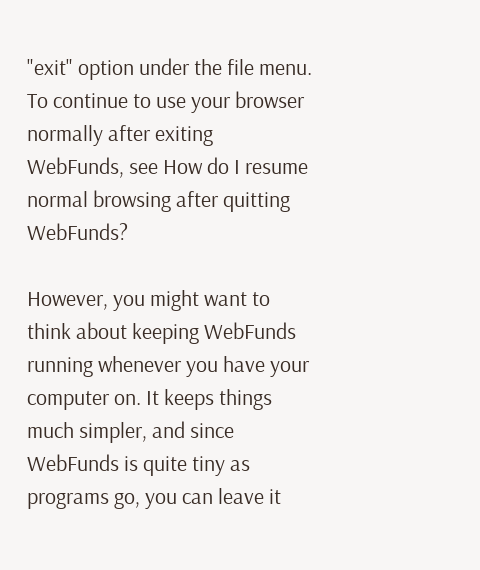"exit" option under the file menu. To continue to use your browser normally after exiting WebFunds, see How do I resume normal browsing after quitting WebFunds?

However, you might want to think about keeping WebFunds running whenever you have your computer on. It keeps things much simpler, and since WebFunds is quite tiny as programs go, you can leave it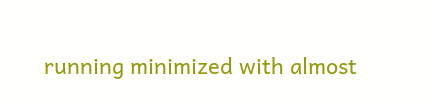running minimized with almost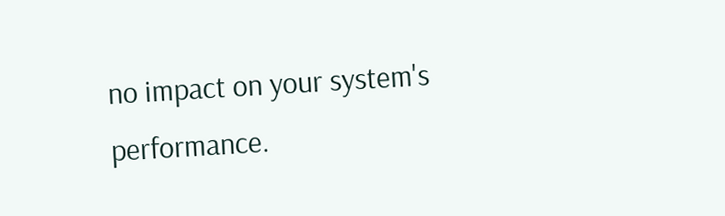no impact on your system's performance.